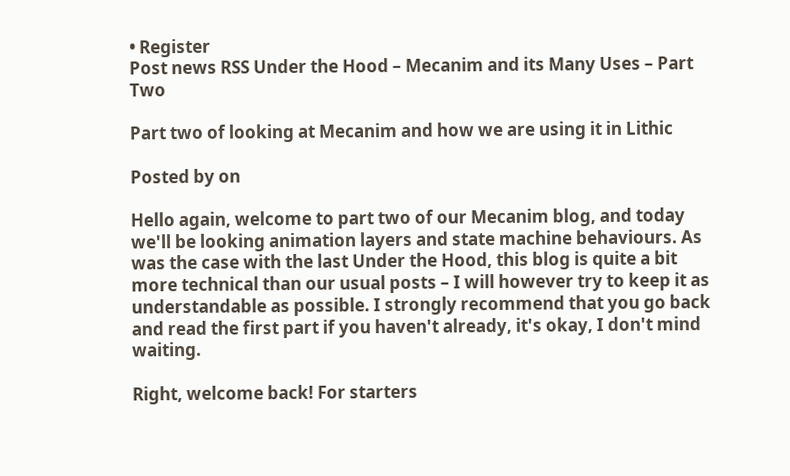• Register
Post news RSS Under the Hood – Mecanim and its Many Uses – Part Two

Part two of looking at Mecanim and how we are using it in Lithic

Posted by on

Hello again, welcome to part two of our Mecanim blog, and today we'll be looking animation layers and state machine behaviours. As was the case with the last Under the Hood, this blog is quite a bit more technical than our usual posts – I will however try to keep it as understandable as possible. I strongly recommend that you go back and read the first part if you haven't already, it's okay, I don't mind waiting.

Right, welcome back! For starters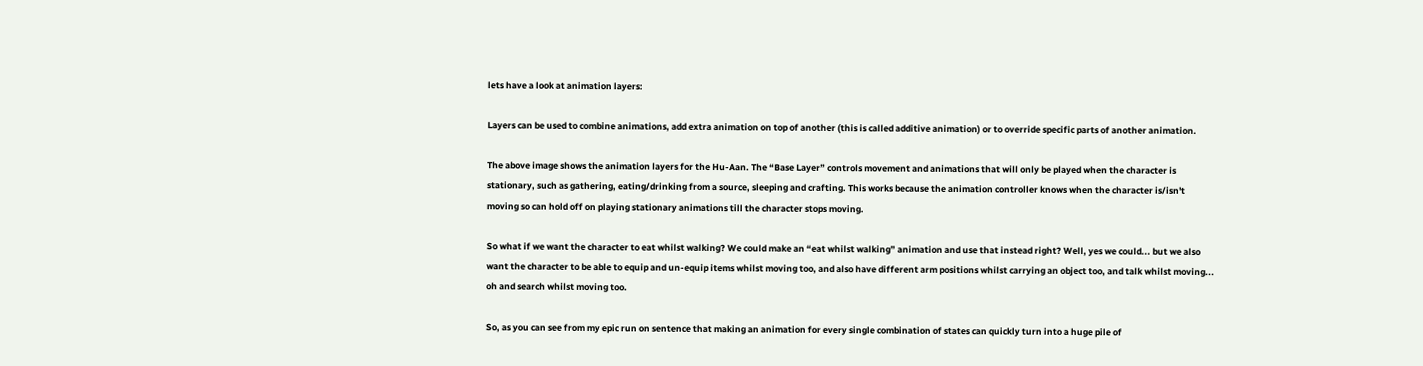lets have a look at animation layers:

Layers can be used to combine animations, add extra animation on top of another (this is called additive animation) or to override specific parts of another animation.

The above image shows the animation layers for the Hu-Aan. The “Base Layer” controls movement and animations that will only be played when the character is stationary, such as gathering, eating/drinking from a source, sleeping and crafting. This works because the animation controller knows when the character is/isn't moving so can hold off on playing stationary animations till the character stops moving.

So what if we want the character to eat whilst walking? We could make an “eat whilst walking” animation and use that instead right? Well, yes we could... but we also want the character to be able to equip and un-equip items whilst moving too, and also have different arm positions whilst carrying an object too, and talk whilst moving... oh and search whilst moving too.

So, as you can see from my epic run on sentence that making an animation for every single combination of states can quickly turn into a huge pile of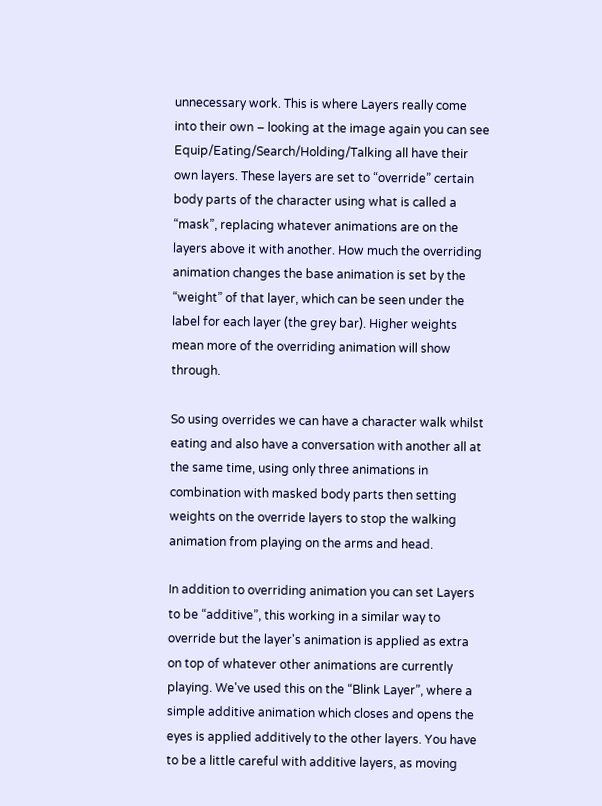unnecessary work. This is where Layers really come into their own – looking at the image again you can see Equip/Eating/Search/Holding/Talking all have their own layers. These layers are set to “override” certain body parts of the character using what is called a “mask”, replacing whatever animations are on the layers above it with another. How much the overriding animation changes the base animation is set by the “weight” of that layer, which can be seen under the label for each layer (the grey bar). Higher weights mean more of the overriding animation will show through.

So using overrides we can have a character walk whilst eating and also have a conversation with another all at the same time, using only three animations in combination with masked body parts then setting weights on the override layers to stop the walking animation from playing on the arms and head.

In addition to overriding animation you can set Layers to be “additive”, this working in a similar way to override but the layer's animation is applied as extra on top of whatever other animations are currently playing. We've used this on the “Blink Layer”, where a simple additive animation which closes and opens the eyes is applied additively to the other layers. You have to be a little careful with additive layers, as moving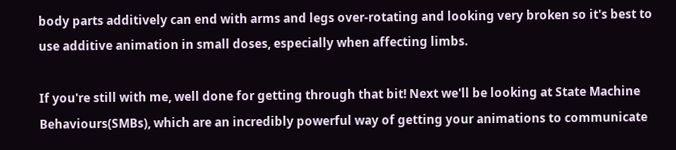body parts additively can end with arms and legs over-rotating and looking very broken so it's best to use additive animation in small doses, especially when affecting limbs.

If you're still with me, well done for getting through that bit! Next we'll be looking at State Machine Behaviours(SMBs), which are an incredibly powerful way of getting your animations to communicate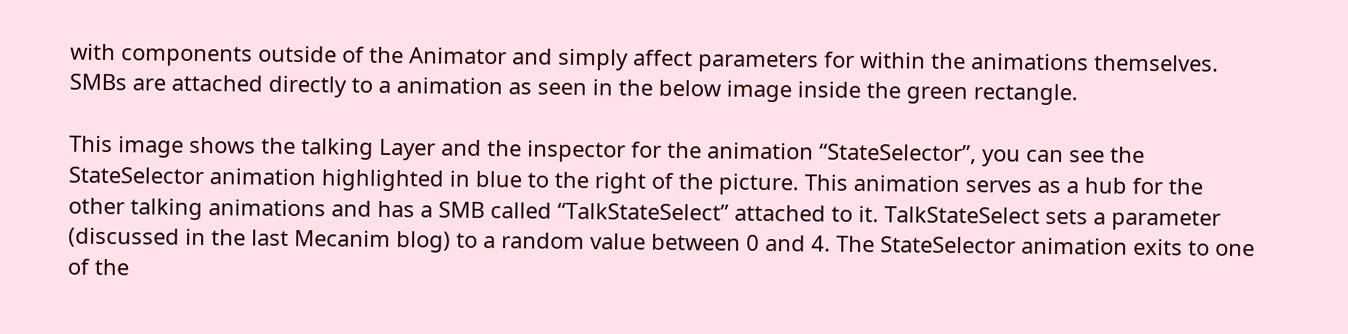with components outside of the Animator and simply affect parameters for within the animations themselves. SMBs are attached directly to a animation as seen in the below image inside the green rectangle.

This image shows the talking Layer and the inspector for the animation “StateSelector”, you can see the StateSelector animation highlighted in blue to the right of the picture. This animation serves as a hub for the other talking animations and has a SMB called “TalkStateSelect” attached to it. TalkStateSelect sets a parameter (discussed in the last Mecanim blog) to a random value between 0 and 4. The StateSelector animation exits to one of the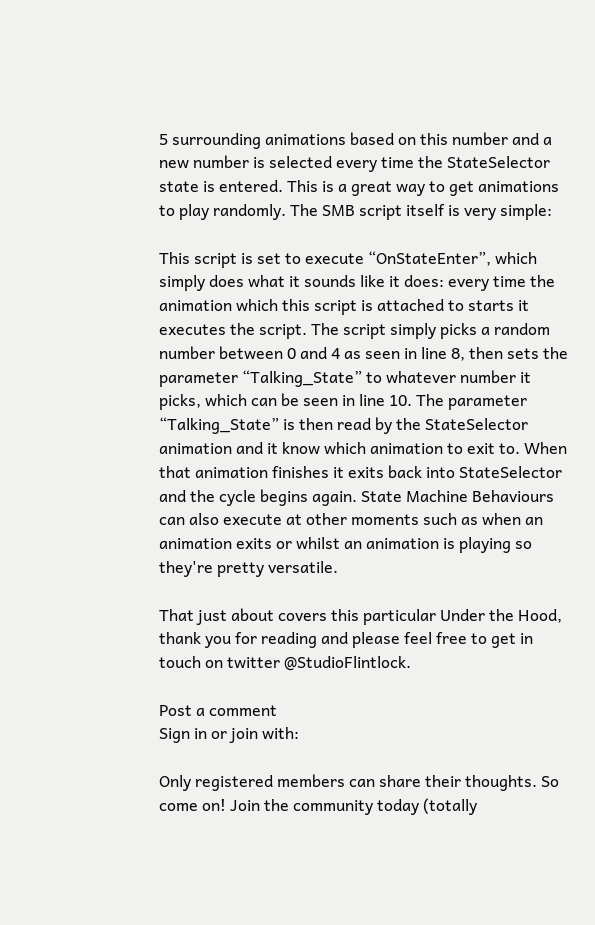5 surrounding animations based on this number and a new number is selected every time the StateSelector state is entered. This is a great way to get animations to play randomly. The SMB script itself is very simple:

This script is set to execute “OnStateEnter”, which simply does what it sounds like it does: every time the animation which this script is attached to starts it executes the script. The script simply picks a random number between 0 and 4 as seen in line 8, then sets the parameter “Talking_State” to whatever number it picks, which can be seen in line 10. The parameter “Talking_State” is then read by the StateSelector animation and it know which animation to exit to. When that animation finishes it exits back into StateSelector and the cycle begins again. State Machine Behaviours can also execute at other moments such as when an animation exits or whilst an animation is playing so they're pretty versatile.

That just about covers this particular Under the Hood, thank you for reading and please feel free to get in touch on twitter @StudioFlintlock.

Post a comment
Sign in or join with:

Only registered members can share their thoughts. So come on! Join the community today (totally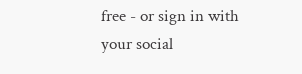free - or sign in with your social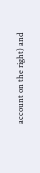account on the right) and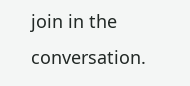join in the conversation.